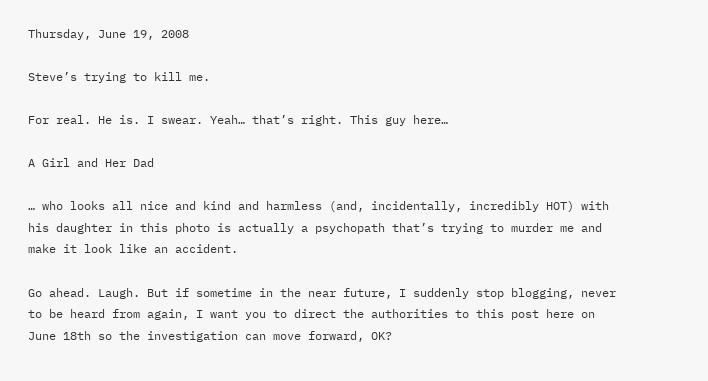Thursday, June 19, 2008

Steve’s trying to kill me.

For real. He is. I swear. Yeah… that’s right. This guy here…

A Girl and Her Dad

… who looks all nice and kind and harmless (and, incidentally, incredibly HOT) with his daughter in this photo is actually a psychopath that’s trying to murder me and make it look like an accident.

Go ahead. Laugh. But if sometime in the near future, I suddenly stop blogging, never to be heard from again, I want you to direct the authorities to this post here on June 18th so the investigation can move forward, OK?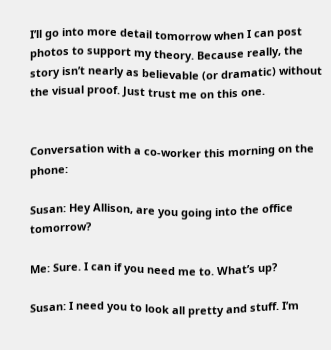I’ll go into more detail tomorrow when I can post photos to support my theory. Because really, the story isn’t nearly as believable (or dramatic) without the visual proof. Just trust me on this one.


Conversation with a co-worker this morning on the phone:

Susan: Hey Allison, are you going into the office tomorrow?

Me: Sure. I can if you need me to. What’s up?

Susan: I need you to look all pretty and stuff. I’m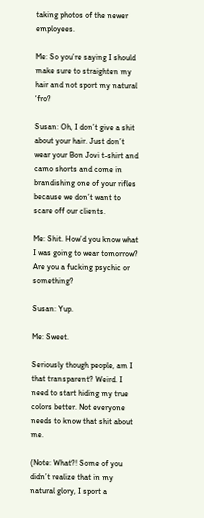taking photos of the newer employees.

Me: So you’re saying I should make sure to straighten my hair and not sport my natural ‘fro?

Susan: Oh, I don’t give a shit about your hair. Just don’t wear your Bon Jovi t-shirt and camo shorts and come in brandishing one of your rifles because we don’t want to scare off our clients.

Me: Shit. How’d you know what I was going to wear tomorrow? Are you a fucking psychic or something?

Susan: Yup.

Me: Sweet.

Seriously though people, am I that transparent? Weird. I need to start hiding my true colors better. Not everyone needs to know that shit about me.

(Note: What?! Some of you didn’t realize that in my natural glory, I sport a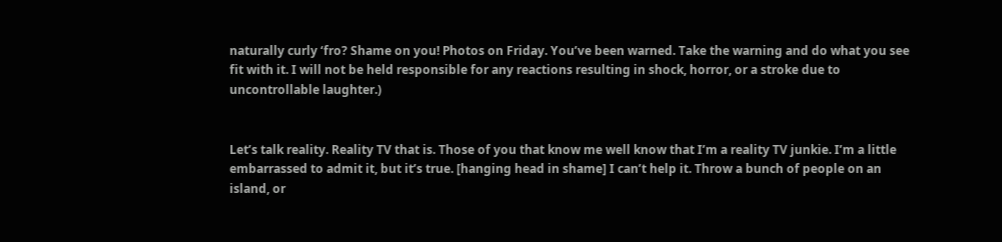naturally curly ‘fro? Shame on you! Photos on Friday. You’ve been warned. Take the warning and do what you see fit with it. I will not be held responsible for any reactions resulting in shock, horror, or a stroke due to uncontrollable laughter.)


Let’s talk reality. Reality TV that is. Those of you that know me well know that I’m a reality TV junkie. I’m a little embarrassed to admit it, but it’s true. [hanging head in shame] I can’t help it. Throw a bunch of people on an island, or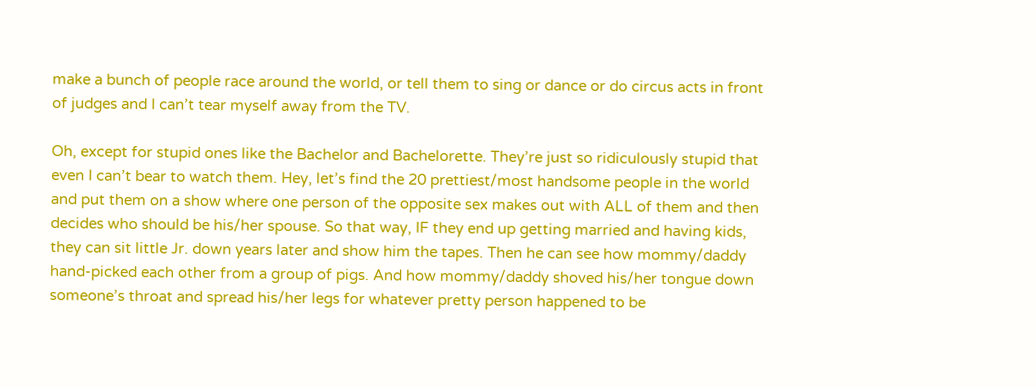make a bunch of people race around the world, or tell them to sing or dance or do circus acts in front of judges and I can’t tear myself away from the TV.

Oh, except for stupid ones like the Bachelor and Bachelorette. They’re just so ridiculously stupid that even I can’t bear to watch them. Hey, let’s find the 20 prettiest/most handsome people in the world and put them on a show where one person of the opposite sex makes out with ALL of them and then decides who should be his/her spouse. So that way, IF they end up getting married and having kids, they can sit little Jr. down years later and show him the tapes. Then he can see how mommy/daddy hand-picked each other from a group of pigs. And how mommy/daddy shoved his/her tongue down someone’s throat and spread his/her legs for whatever pretty person happened to be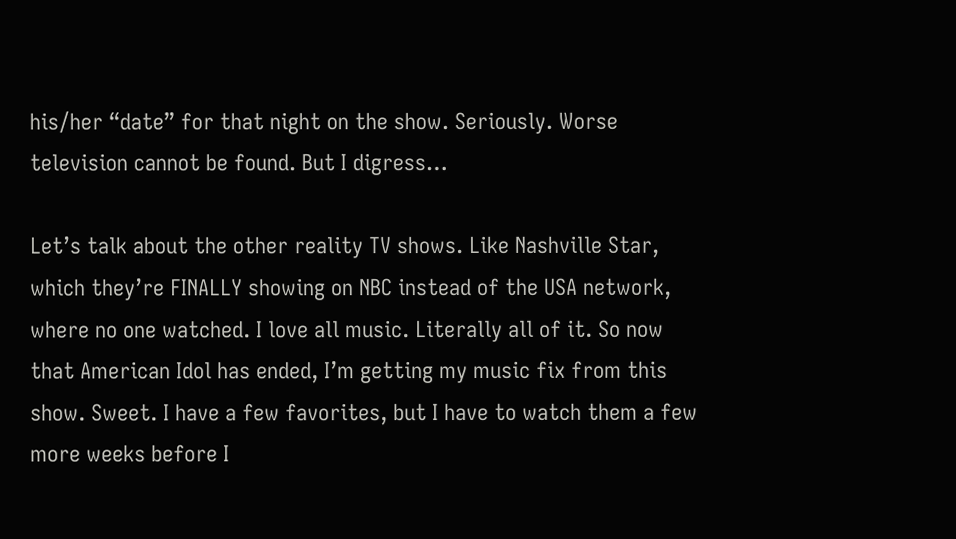his/her “date” for that night on the show. Seriously. Worse television cannot be found. But I digress…

Let’s talk about the other reality TV shows. Like Nashville Star, which they’re FINALLY showing on NBC instead of the USA network, where no one watched. I love all music. Literally all of it. So now that American Idol has ended, I’m getting my music fix from this show. Sweet. I have a few favorites, but I have to watch them a few more weeks before I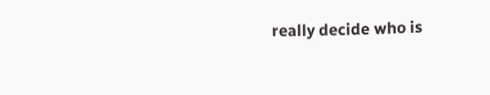really decide who is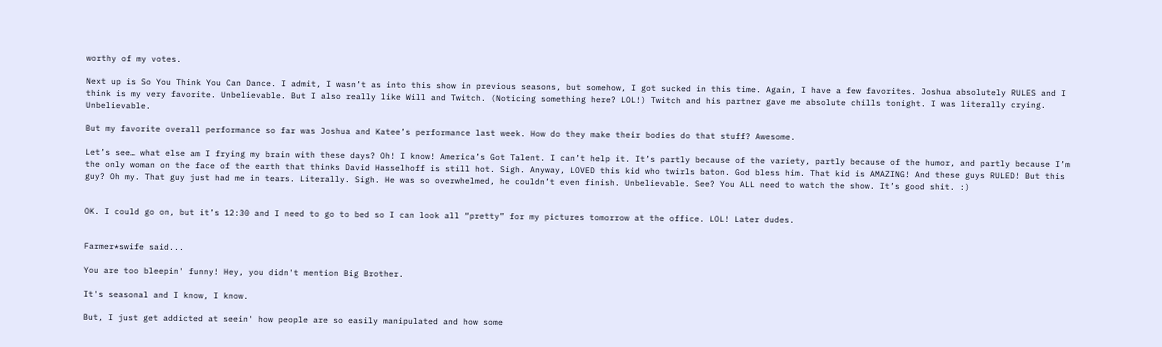worthy of my votes.

Next up is So You Think You Can Dance. I admit, I wasn’t as into this show in previous seasons, but somehow, I got sucked in this time. Again, I have a few favorites. Joshua absolutely RULES and I think is my very favorite. Unbelievable. But I also really like Will and Twitch. (Noticing something here? LOL!) Twitch and his partner gave me absolute chills tonight. I was literally crying. Unbelievable.

But my favorite overall performance so far was Joshua and Katee’s performance last week. How do they make their bodies do that stuff? Awesome.

Let’s see… what else am I frying my brain with these days? Oh! I know! America’s Got Talent. I can’t help it. It’s partly because of the variety, partly because of the humor, and partly because I’m the only woman on the face of the earth that thinks David Hasselhoff is still hot. Sigh. Anyway, LOVED this kid who twirls baton. God bless him. That kid is AMAZING! And these guys RULED! But this guy? Oh my. That guy just had me in tears. Literally. Sigh. He was so overwhelmed, he couldn’t even finish. Unbelievable. See? You ALL need to watch the show. It’s good shit. :)


OK. I could go on, but it’s 12:30 and I need to go to bed so I can look all “pretty” for my pictures tomorrow at the office. LOL! Later dudes.


Farmer*swife said...

You are too bleepin' funny! Hey, you didn't mention Big Brother.

It's seasonal and I know, I know.

But, I just get addicted at seein' how people are so easily manipulated and how some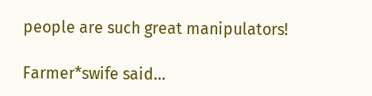people are such great manipulators!

Farmer*swife said...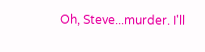Oh, Steve...murder. I'll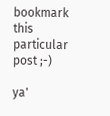bookmark this particular post ;-)

ya'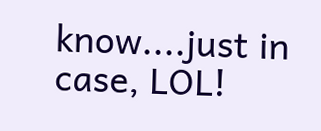know....just in case, LOL!